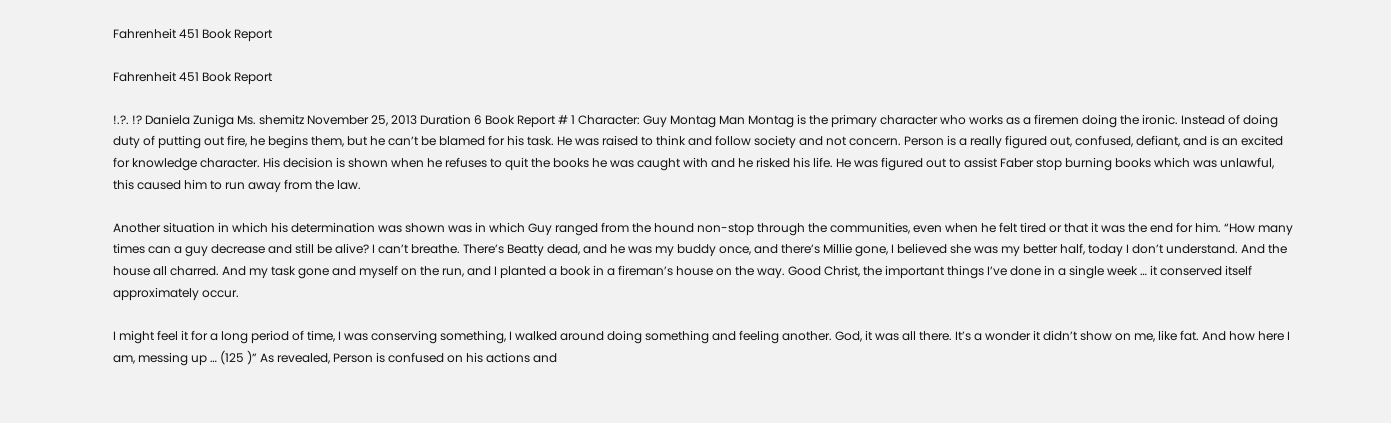Fahrenheit 451 Book Report

Fahrenheit 451 Book Report

!.?. !? Daniela Zuniga Ms. shemitz November 25, 2013 Duration 6 Book Report # 1 Character: Guy Montag Man Montag is the primary character who works as a firemen doing the ironic. Instead of doing duty of putting out fire, he begins them, but he can’t be blamed for his task. He was raised to think and follow society and not concern. Person is a really figured out, confused, defiant, and is an excited for knowledge character. His decision is shown when he refuses to quit the books he was caught with and he risked his life. He was figured out to assist Faber stop burning books which was unlawful, this caused him to run away from the law.

Another situation in which his determination was shown was in which Guy ranged from the hound non-stop through the communities, even when he felt tired or that it was the end for him. “How many times can a guy decrease and still be alive? I can’t breathe. There’s Beatty dead, and he was my buddy once, and there’s Millie gone, I believed she was my better half, today I don’t understand. And the house all charred. And my task gone and myself on the run, and I planted a book in a fireman’s house on the way. Good Christ, the important things I’ve done in a single week … it conserved itself approximately occur.

I might feel it for a long period of time, I was conserving something, I walked around doing something and feeling another. God, it was all there. It’s a wonder it didn’t show on me, like fat. And how here I am, messing up … (125 )” As revealed, Person is confused on his actions and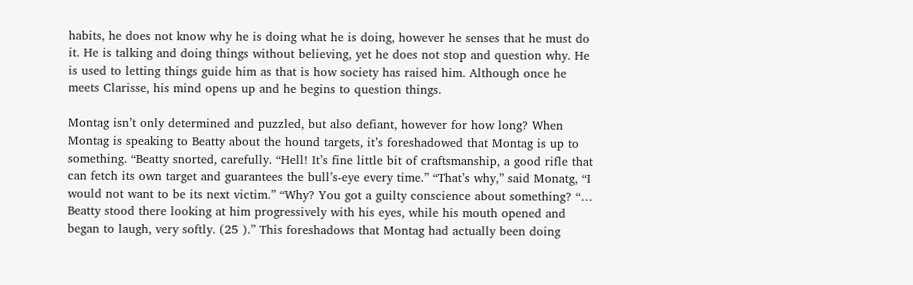habits, he does not know why he is doing what he is doing, however he senses that he must do it. He is talking and doing things without believing, yet he does not stop and question why. He is used to letting things guide him as that is how society has raised him. Although once he meets Clarisse, his mind opens up and he begins to question things.

Montag isn’t only determined and puzzled, but also defiant, however for how long? When Montag is speaking to Beatty about the hound targets, it’s foreshadowed that Montag is up to something. “Beatty snorted, carefully. “Hell! It’s fine little bit of craftsmanship, a good rifle that can fetch its own target and guarantees the bull’s-eye every time.” “That’s why,” said Monatg, “I would not want to be its next victim.” “Why? You got a guilty conscience about something? “… Beatty stood there looking at him progressively with his eyes, while his mouth opened and began to laugh, very softly. (25 ).” This foreshadows that Montag had actually been doing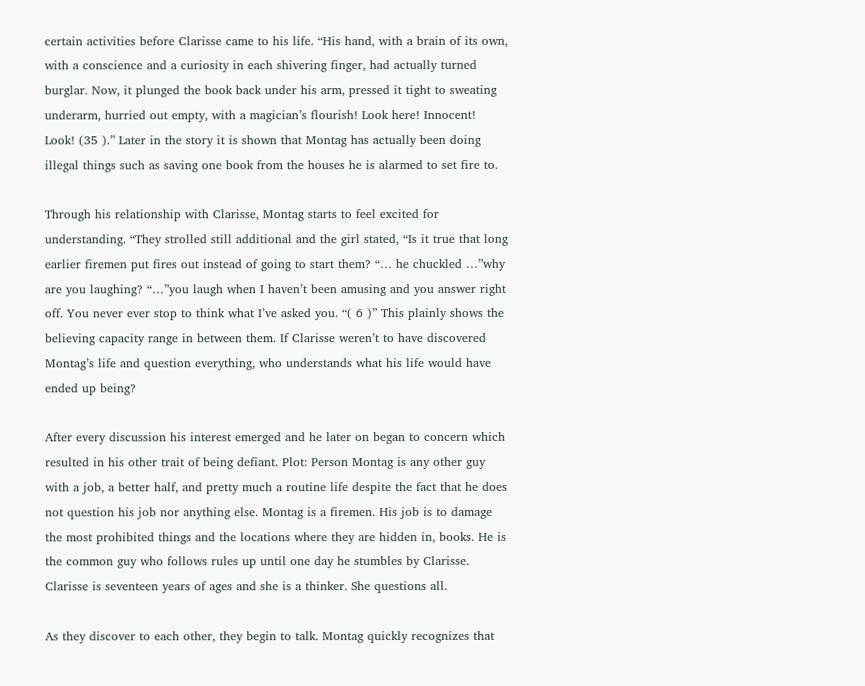certain activities before Clarisse came to his life. “His hand, with a brain of its own, with a conscience and a curiosity in each shivering finger, had actually turned burglar. Now, it plunged the book back under his arm, pressed it tight to sweating underarm, hurried out empty, with a magician’s flourish! Look here! Innocent! Look! (35 ).” Later in the story it is shown that Montag has actually been doing illegal things such as saving one book from the houses he is alarmed to set fire to.

Through his relationship with Clarisse, Montag starts to feel excited for understanding. “They strolled still additional and the girl stated, “Is it true that long earlier firemen put fires out instead of going to start them? “… he chuckled …”why are you laughing? “…”you laugh when I haven’t been amusing and you answer right off. You never ever stop to think what I’ve asked you. “( 6 )” This plainly shows the believing capacity range in between them. If Clarisse weren’t to have discovered Montag’s life and question everything, who understands what his life would have ended up being?

After every discussion his interest emerged and he later on began to concern which resulted in his other trait of being defiant. Plot: Person Montag is any other guy with a job, a better half, and pretty much a routine life despite the fact that he does not question his job nor anything else. Montag is a firemen. His job is to damage the most prohibited things and the locations where they are hidden in, books. He is the common guy who follows rules up until one day he stumbles by Clarisse. Clarisse is seventeen years of ages and she is a thinker. She questions all.

As they discover to each other, they begin to talk. Montag quickly recognizes that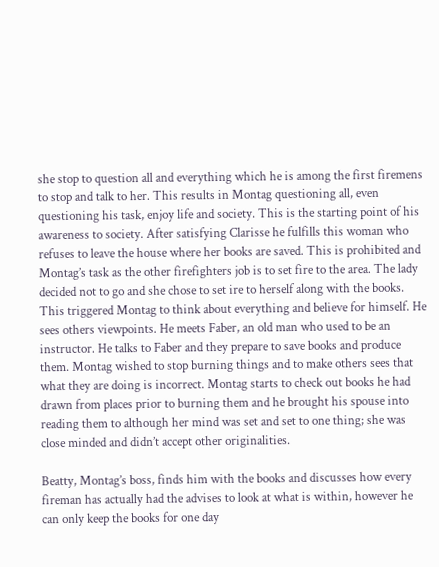she stop to question all and everything which he is among the first firemens to stop and talk to her. This results in Montag questioning all, even questioning his task, enjoy life and society. This is the starting point of his awareness to society. After satisfying Clarisse he fulfills this woman who refuses to leave the house where her books are saved. This is prohibited and Montag’s task as the other firefighters job is to set fire to the area. The lady decided not to go and she chose to set ire to herself along with the books. This triggered Montag to think about everything and believe for himself. He sees others viewpoints. He meets Faber, an old man who used to be an instructor. He talks to Faber and they prepare to save books and produce them. Montag wished to stop burning things and to make others sees that what they are doing is incorrect. Montag starts to check out books he had drawn from places prior to burning them and he brought his spouse into reading them to although her mind was set and set to one thing; she was close minded and didn’t accept other originalities.

Beatty, Montag’s boss, finds him with the books and discusses how every fireman has actually had the advises to look at what is within, however he can only keep the books for one day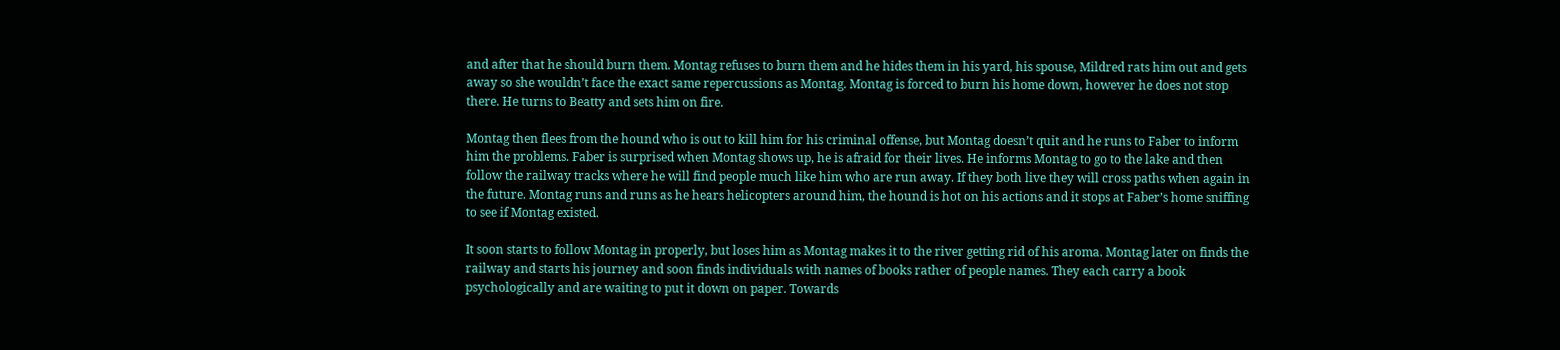and after that he should burn them. Montag refuses to burn them and he hides them in his yard, his spouse, Mildred rats him out and gets away so she wouldn’t face the exact same repercussions as Montag. Montag is forced to burn his home down, however he does not stop there. He turns to Beatty and sets him on fire.

Montag then flees from the hound who is out to kill him for his criminal offense, but Montag doesn’t quit and he runs to Faber to inform him the problems. Faber is surprised when Montag shows up, he is afraid for their lives. He informs Montag to go to the lake and then follow the railway tracks where he will find people much like him who are run away. If they both live they will cross paths when again in the future. Montag runs and runs as he hears helicopters around him, the hound is hot on his actions and it stops at Faber’s home sniffing to see if Montag existed.

It soon starts to follow Montag in properly, but loses him as Montag makes it to the river getting rid of his aroma. Montag later on finds the railway and starts his journey and soon finds individuals with names of books rather of people names. They each carry a book psychologically and are waiting to put it down on paper. Towards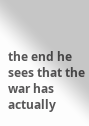the end he sees that the war has actually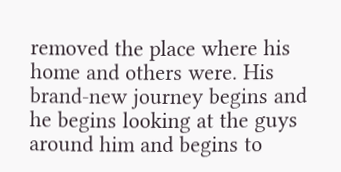removed the place where his home and others were. His brand-new journey begins and he begins looking at the guys around him and begins to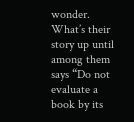wonder. What’s their story up until among them says “Do not evaluate a book by its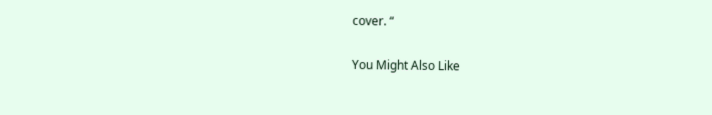cover. “

You Might Also Like